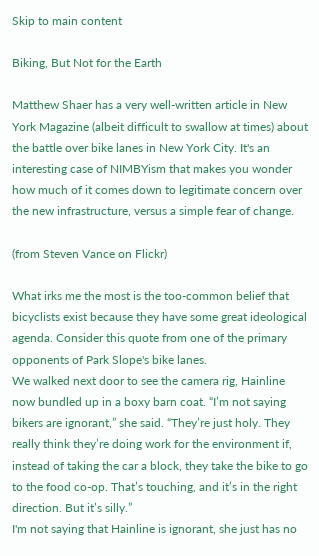Skip to main content

Biking, But Not for the Earth

Matthew Shaer has a very well-written article in New York Magazine (albeit difficult to swallow at times) about the battle over bike lanes in New York City. It's an interesting case of NIMBYism that makes you wonder how much of it comes down to legitimate concern over the new infrastructure, versus a simple fear of change.

(from Steven Vance on Flickr)

What irks me the most is the too-common belief that bicyclists exist because they have some great ideological agenda. Consider this quote from one of the primary opponents of Park Slope's bike lanes.
We walked next door to see the camera rig, Hainline now bundled up in a boxy barn coat. “I’m not saying bikers are ignorant,” she said. “They’re just holy. They really think they’re doing work for the environment if, instead of taking the car a block, they take the bike to go to the food co-op. That’s touching, and it’s in the right direction. But it’s silly.”
I'm not saying that Hainline is ignorant, she just has no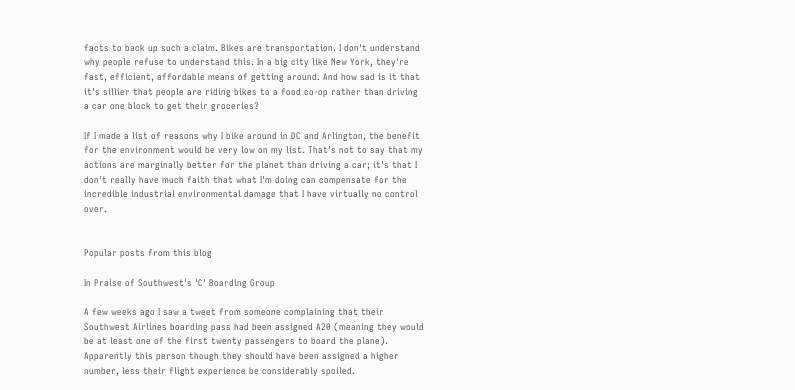facts to back up such a claim. Bikes are transportation. I don't understand why people refuse to understand this. In a big city like New York, they're fast, efficient, affordable means of getting around. And how sad is it that it's sillier that people are riding bikes to a food co-op rather than driving a car one block to get their groceries?

If I made a list of reasons why I bike around in DC and Arlington, the benefit for the environment would be very low on my list. That's not to say that my actions are marginally better for the planet than driving a car; it's that I don't really have much faith that what I'm doing can compensate for the incredible industrial environmental damage that I have virtually no control over.


Popular posts from this blog

In Praise of Southwest's 'C' Boarding Group

A few weeks ago I saw a tweet from someone complaining that their Southwest Airlines boarding pass had been assigned A20 (meaning they would be at least one of the first twenty passengers to board the plane). Apparently this person though they should have been assigned a higher number, less their flight experience be considerably spoiled.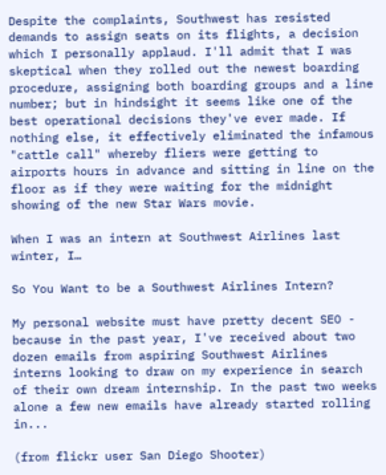Despite the complaints, Southwest has resisted demands to assign seats on its flights, a decision which I personally applaud. I'll admit that I was skeptical when they rolled out the newest boarding procedure, assigning both boarding groups and a line number; but in hindsight it seems like one of the best operational decisions they've ever made. If nothing else, it effectively eliminated the infamous "cattle call" whereby fliers were getting to airports hours in advance and sitting in line on the floor as if they were waiting for the midnight showing of the new Star Wars movie.

When I was an intern at Southwest Airlines last winter, I…

So You Want to be a Southwest Airlines Intern?

My personal website must have pretty decent SEO - because in the past year, I've received about two dozen emails from aspiring Southwest Airlines interns looking to draw on my experience in search of their own dream internship. In the past two weeks alone a few new emails have already started rolling in...

(from flickr user San Diego Shooter)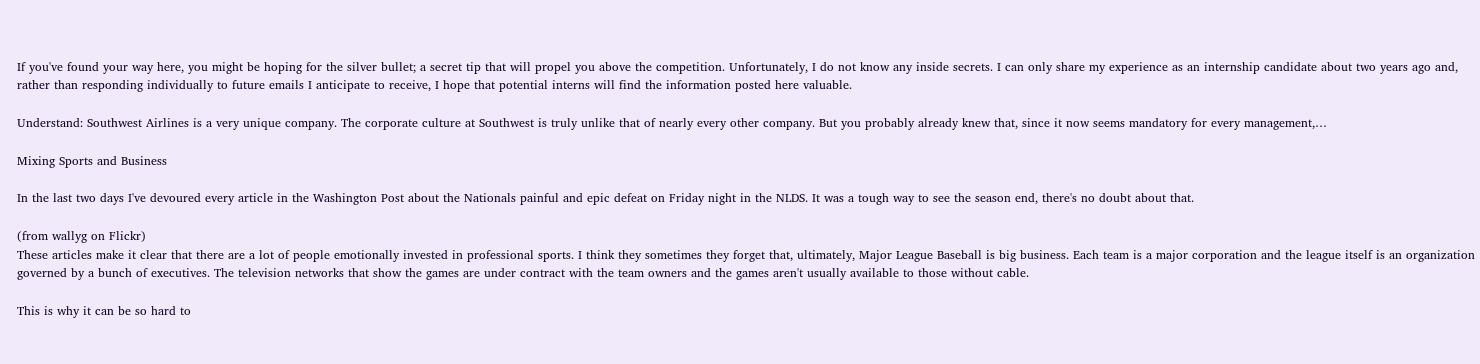If you've found your way here, you might be hoping for the silver bullet; a secret tip that will propel you above the competition. Unfortunately, I do not know any inside secrets. I can only share my experience as an internship candidate about two years ago and, rather than responding individually to future emails I anticipate to receive, I hope that potential interns will find the information posted here valuable.

Understand: Southwest Airlines is a very unique company. The corporate culture at Southwest is truly unlike that of nearly every other company. But you probably already knew that, since it now seems mandatory for every management,…

Mixing Sports and Business

In the last two days I've devoured every article in the Washington Post about the Nationals painful and epic defeat on Friday night in the NLDS. It was a tough way to see the season end, there's no doubt about that.

(from wallyg on Flickr)
These articles make it clear that there are a lot of people emotionally invested in professional sports. I think they sometimes they forget that, ultimately, Major League Baseball is big business. Each team is a major corporation and the league itself is an organization governed by a bunch of executives. The television networks that show the games are under contract with the team owners and the games aren't usually available to those without cable.

This is why it can be so hard to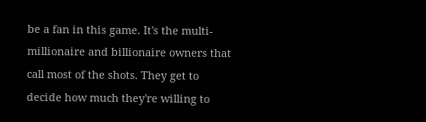be a fan in this game. It's the multi-millionaire and billionaire owners that call most of the shots. They get to decide how much they're willing to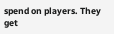spend on players. They get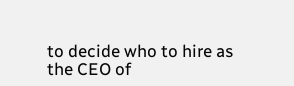to decide who to hire as the CEO of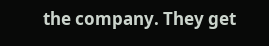the company. They get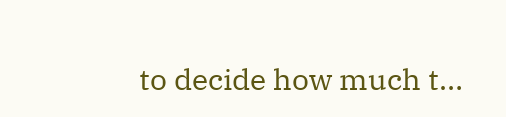to decide how much t…